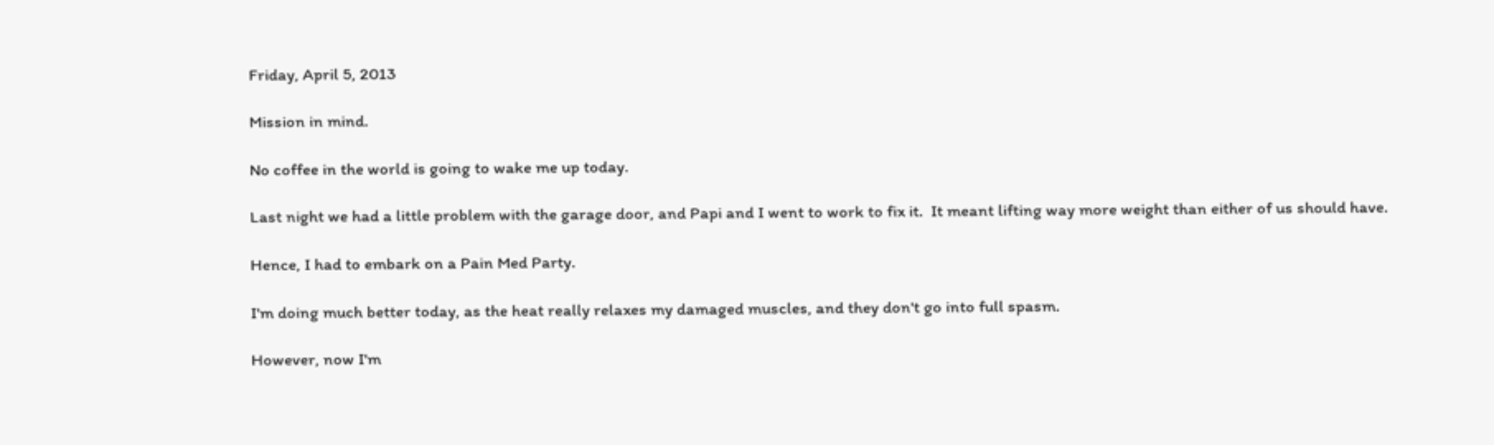Friday, April 5, 2013

Mission in mind.

No coffee in the world is going to wake me up today.

Last night we had a little problem with the garage door, and Papi and I went to work to fix it.  It meant lifting way more weight than either of us should have.

Hence, I had to embark on a Pain Med Party.

I'm doing much better today, as the heat really relaxes my damaged muscles, and they don't go into full spasm.

However, now I'm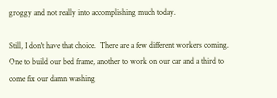groggy and not really into accomplishing much today.

Still, I don't have that choice.  There are a few different workers coming.  One to build our bed frame, another to work on our car and a third to come fix our damn washing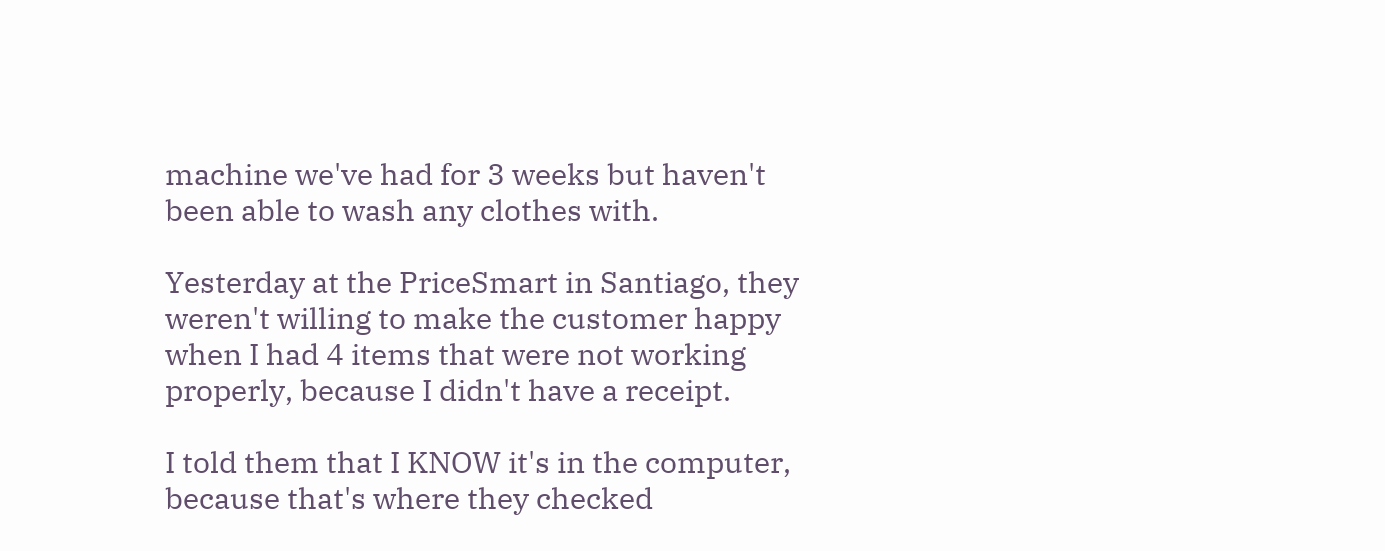machine we've had for 3 weeks but haven't been able to wash any clothes with.

Yesterday at the PriceSmart in Santiago, they weren't willing to make the customer happy when I had 4 items that were not working properly, because I didn't have a receipt.

I told them that I KNOW it's in the computer, because that's where they checked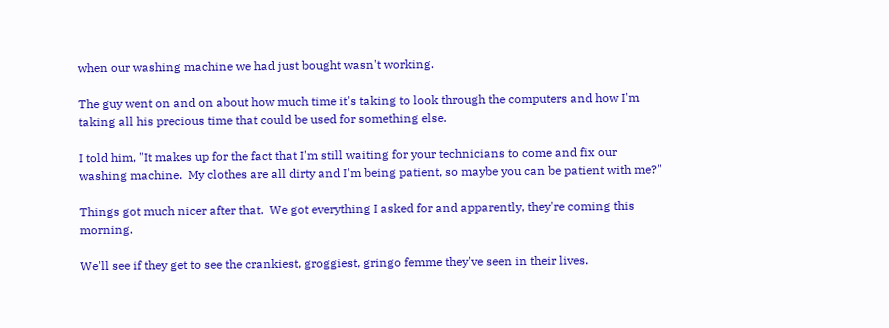when our washing machine we had just bought wasn't working.

The guy went on and on about how much time it's taking to look through the computers and how I'm taking all his precious time that could be used for something else.

I told him, "It makes up for the fact that I'm still waiting for your technicians to come and fix our washing machine.  My clothes are all dirty and I'm being patient, so maybe you can be patient with me?"

Things got much nicer after that.  We got everything I asked for and apparently, they're coming this morning.

We'll see if they get to see the crankiest, groggiest, gringo femme they've seen in their lives.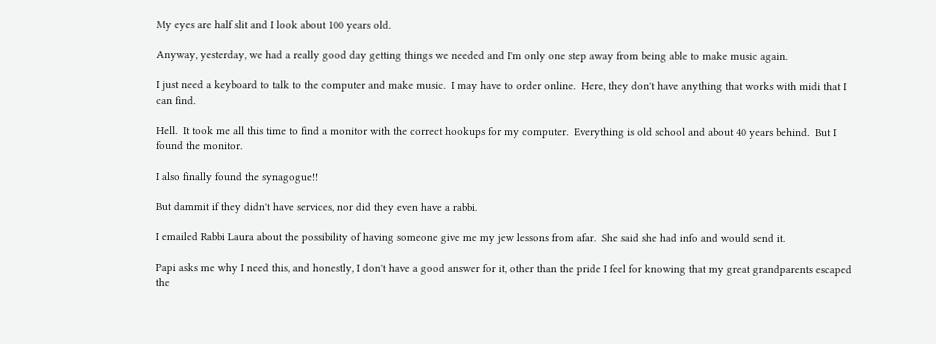My eyes are half slit and I look about 100 years old.

Anyway, yesterday, we had a really good day getting things we needed and I'm only one step away from being able to make music again.

I just need a keyboard to talk to the computer and make music.  I may have to order online.  Here, they don't have anything that works with midi that I can find.

Hell.  It took me all this time to find a monitor with the correct hookups for my computer.  Everything is old school and about 40 years behind.  But I found the monitor.

I also finally found the synagogue!!

But dammit if they didn't have services, nor did they even have a rabbi.

I emailed Rabbi Laura about the possibility of having someone give me my jew lessons from afar.  She said she had info and would send it.

Papi asks me why I need this, and honestly, I don't have a good answer for it, other than the pride I feel for knowing that my great grandparents escaped the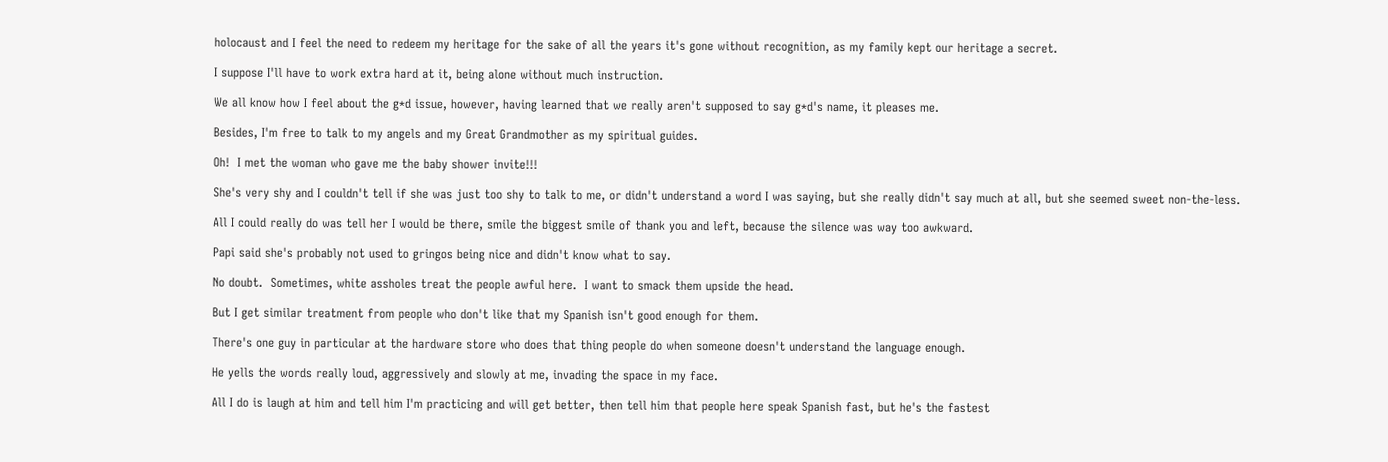holocaust and I feel the need to redeem my heritage for the sake of all the years it's gone without recognition, as my family kept our heritage a secret.

I suppose I'll have to work extra hard at it, being alone without much instruction.

We all know how I feel about the g*d issue, however, having learned that we really aren't supposed to say g*d's name, it pleases me.

Besides, I'm free to talk to my angels and my Great Grandmother as my spiritual guides.

Oh!  I met the woman who gave me the baby shower invite!!!

She's very shy and I couldn't tell if she was just too shy to talk to me, or didn't understand a word I was saying, but she really didn't say much at all, but she seemed sweet non-the-less.

All I could really do was tell her I would be there, smile the biggest smile of thank you and left, because the silence was way too awkward.

Papi said she's probably not used to gringos being nice and didn't know what to say.

No doubt.  Sometimes, white assholes treat the people awful here.  I want to smack them upside the head.

But I get similar treatment from people who don't like that my Spanish isn't good enough for them.

There's one guy in particular at the hardware store who does that thing people do when someone doesn't understand the language enough.

He yells the words really loud, aggressively and slowly at me, invading the space in my face.

All I do is laugh at him and tell him I'm practicing and will get better, then tell him that people here speak Spanish fast, but he's the fastest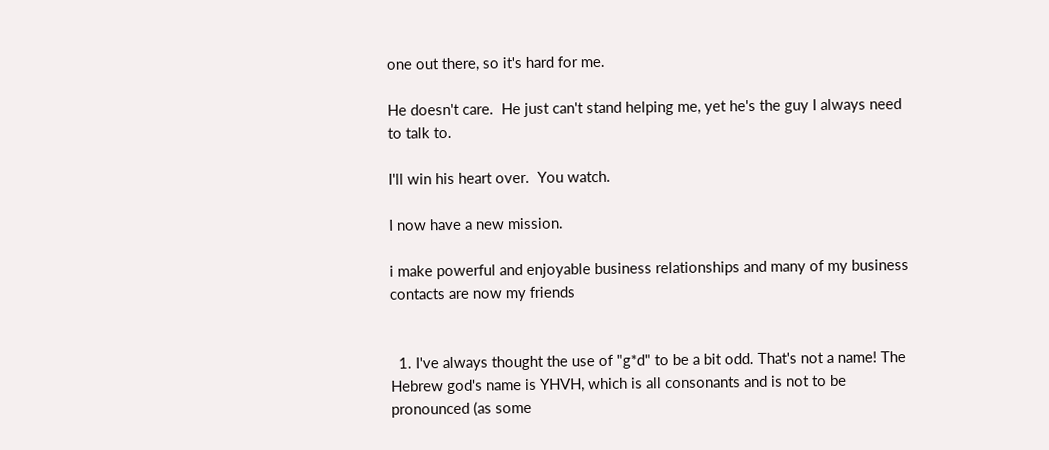one out there, so it's hard for me.

He doesn't care.  He just can't stand helping me, yet he's the guy I always need to talk to.

I'll win his heart over.  You watch.

I now have a new mission.

i make powerful and enjoyable business relationships and many of my business contacts are now my friends


  1. I've always thought the use of "g*d" to be a bit odd. That's not a name! The Hebrew god's name is YHVH, which is all consonants and is not to be pronounced (as some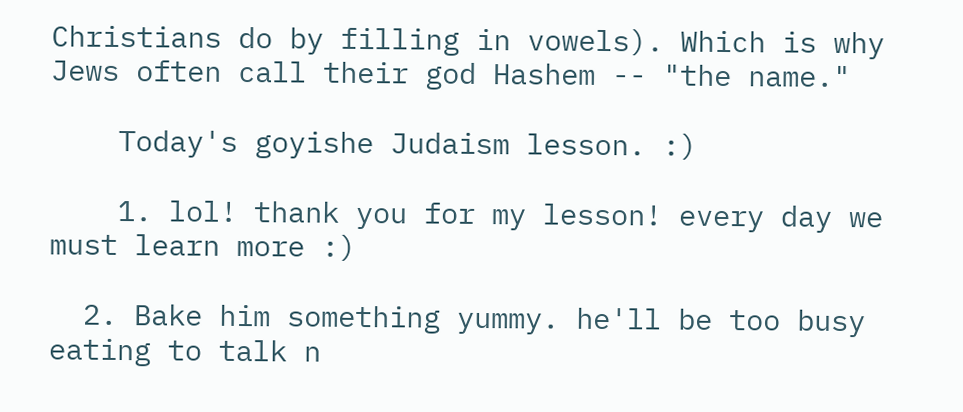Christians do by filling in vowels). Which is why Jews often call their god Hashem -- "the name."

    Today's goyishe Judaism lesson. :)

    1. lol! thank you for my lesson! every day we must learn more :)

  2. Bake him something yummy. he'll be too busy eating to talk n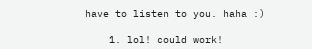have to listen to you. haha :)

    1. lol! could work!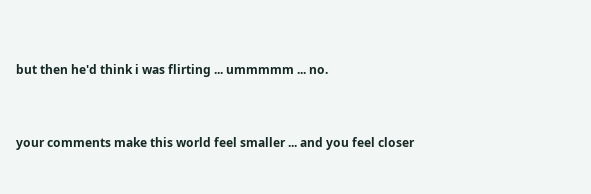but then he'd think i was flirting ... ummmmm ... no.


your comments make this world feel smaller ... and you feel closer